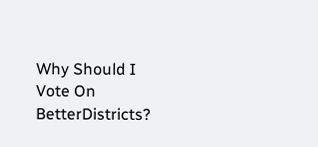Why Should I Vote On BetterDistricts?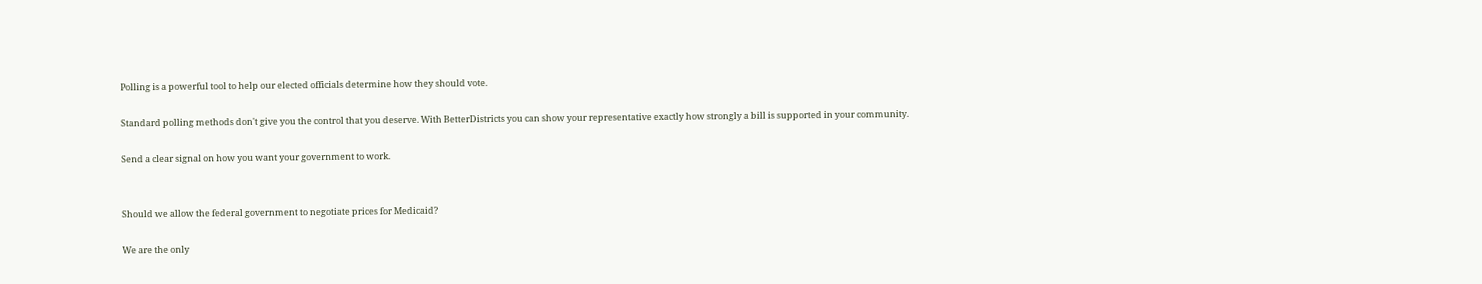Polling is a powerful tool to help our elected officials determine how they should vote.

Standard polling methods don't give you the control that you deserve. With BetterDistricts you can show your representative exactly how strongly a bill is supported in your community.

Send a clear signal on how you want your government to work.


Should we allow the federal government to negotiate prices for Medicaid?

We are the only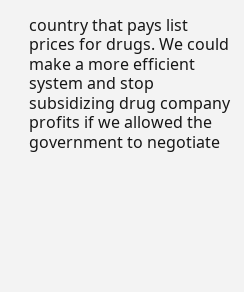country that pays list prices for drugs. We could make a more efficient system and stop subsidizing drug company profits if we allowed the government to negotiate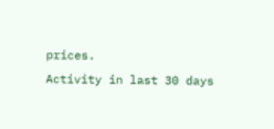prices.
Activity in last 30 days